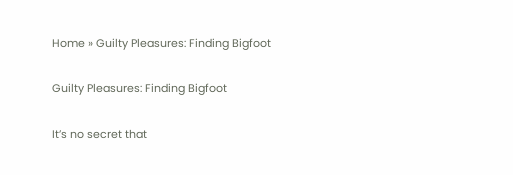Home » Guilty Pleasures: Finding Bigfoot

Guilty Pleasures: Finding Bigfoot

It’s no secret that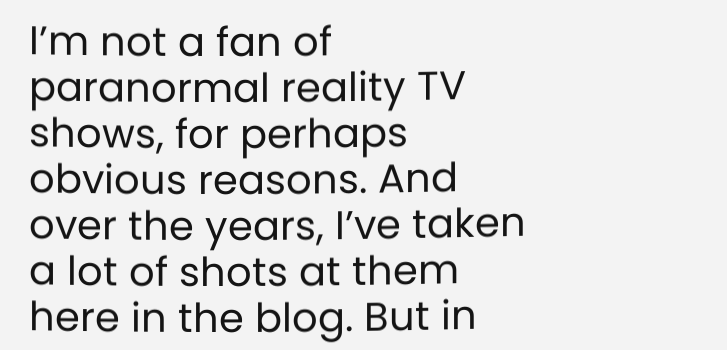I’m not a fan of paranormal reality TV shows, for perhaps obvious reasons. And over the years, I’ve taken a lot of shots at them here in the blog. But in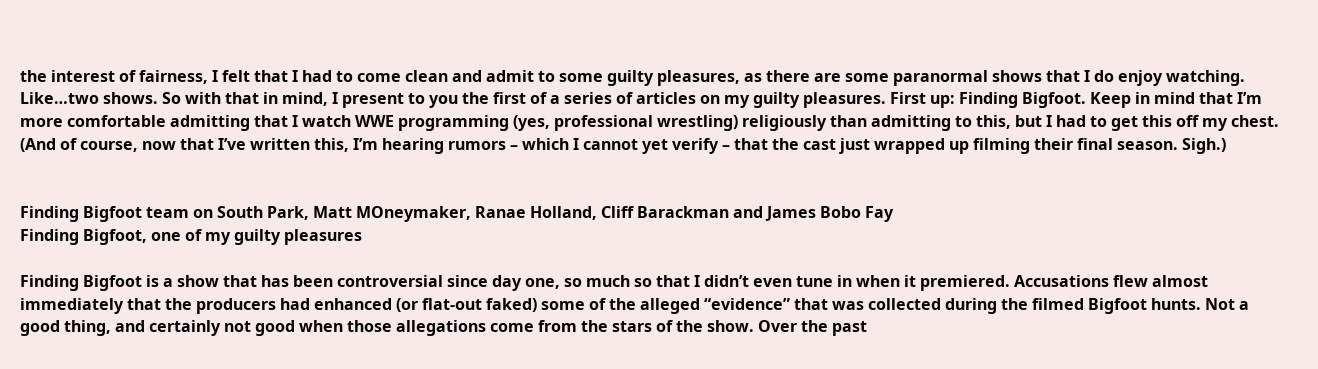the interest of fairness, I felt that I had to come clean and admit to some guilty pleasures, as there are some paranormal shows that I do enjoy watching. Like…two shows. So with that in mind, I present to you the first of a series of articles on my guilty pleasures. First up: Finding Bigfoot. Keep in mind that I’m more comfortable admitting that I watch WWE programming (yes, professional wrestling) religiously than admitting to this, but I had to get this off my chest. (And of course, now that I’ve written this, I’m hearing rumors – which I cannot yet verify – that the cast just wrapped up filming their final season. Sigh.)


Finding Bigfoot team on South Park, Matt MOneymaker, Ranae Holland, Cliff Barackman and James Bobo Fay
Finding Bigfoot, one of my guilty pleasures

Finding Bigfoot is a show that has been controversial since day one, so much so that I didn’t even tune in when it premiered. Accusations flew almost immediately that the producers had enhanced (or flat-out faked) some of the alleged “evidence” that was collected during the filmed Bigfoot hunts. Not a good thing, and certainly not good when those allegations come from the stars of the show. Over the past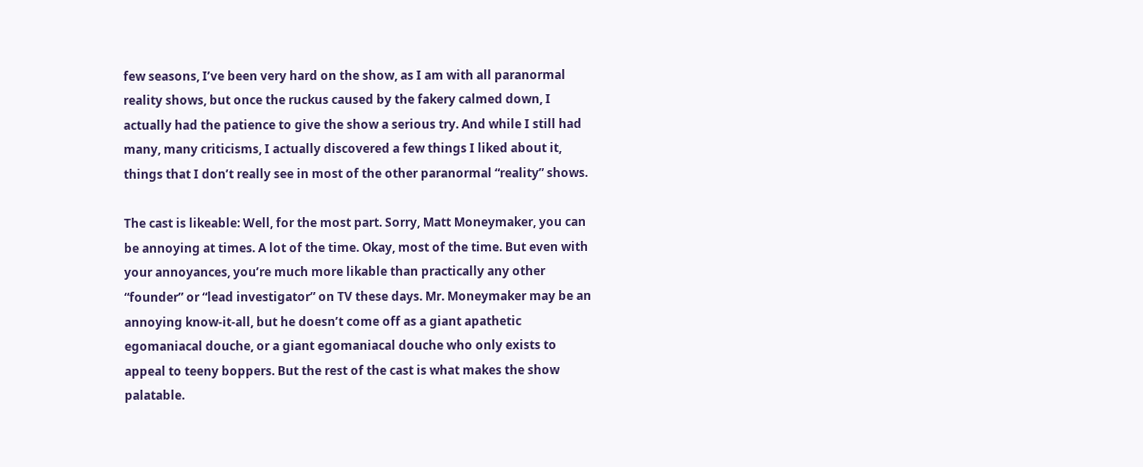few seasons, I’ve been very hard on the show, as I am with all paranormal reality shows, but once the ruckus caused by the fakery calmed down, I actually had the patience to give the show a serious try. And while I still had many, many criticisms, I actually discovered a few things I liked about it, things that I don’t really see in most of the other paranormal “reality” shows.

The cast is likeable: Well, for the most part. Sorry, Matt Moneymaker, you can be annoying at times. A lot of the time. Okay, most of the time. But even with your annoyances, you’re much more likable than practically any other “founder” or “lead investigator” on TV these days. Mr. Moneymaker may be an annoying know-it-all, but he doesn’t come off as a giant apathetic egomaniacal douche, or a giant egomaniacal douche who only exists to appeal to teeny boppers. But the rest of the cast is what makes the show palatable.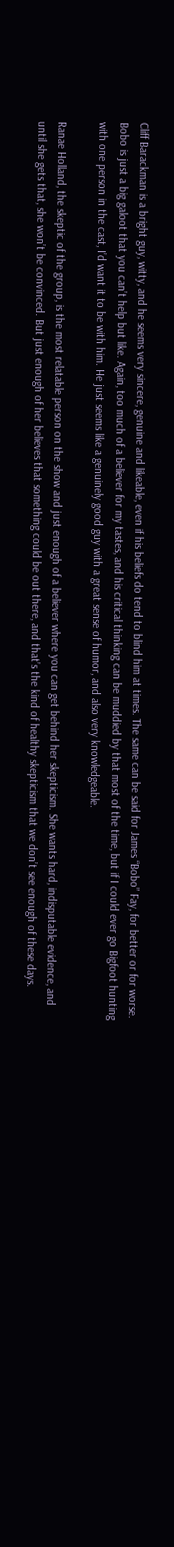Cliff Barackman is a bright guy, witty, and he seems very sincere, genuine and likeable, even if his beliefs do tend to blind him at times. The same can be said for James “Bobo” Fay, for better or for worse. Bobo is just a big galoot that you can’t help but like. Again, too much of a believer for my tastes, and his critical thinking can be muddied by that most of the time, but if I could ever go Bigfoot hunting with one person in the cast, I’d want it to be with him. He just seems like a genuinely good guy with a great sense of humor, and also very knowledgeable.

Ranae Holland, the skeptic of the group, is the most relatable person on the show and just enough of a believer where you can get behind her skepticism. She wants hard, indisputable evidence, and until she gets that, she won’t be convinced. But just enough of her believes that something could be out there, and that’s the kind of healthy skepticism that we don’t see enough of these days.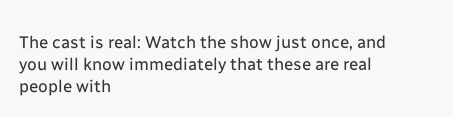The cast is real: Watch the show just once, and you will know immediately that these are real people with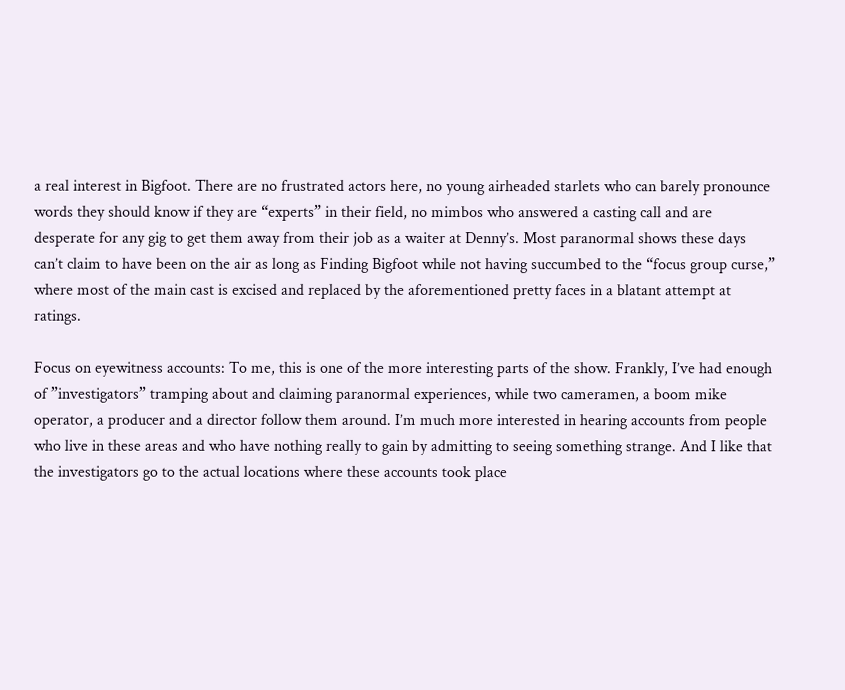a real interest in Bigfoot. There are no frustrated actors here, no young airheaded starlets who can barely pronounce words they should know if they are “experts” in their field, no mimbos who answered a casting call and are desperate for any gig to get them away from their job as a waiter at Denny’s. Most paranormal shows these days can’t claim to have been on the air as long as Finding Bigfoot while not having succumbed to the “focus group curse,” where most of the main cast is excised and replaced by the aforementioned pretty faces in a blatant attempt at ratings.

Focus on eyewitness accounts: To me, this is one of the more interesting parts of the show. Frankly, I’ve had enough of ”investigators” tramping about and claiming paranormal experiences, while two cameramen, a boom mike operator, a producer and a director follow them around. I’m much more interested in hearing accounts from people who live in these areas and who have nothing really to gain by admitting to seeing something strange. And I like that the investigators go to the actual locations where these accounts took place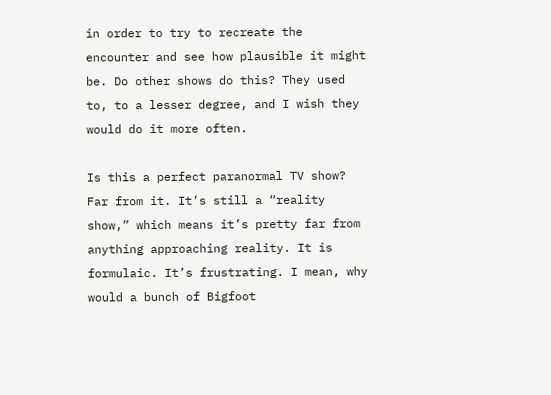in order to try to recreate the encounter and see how plausible it might be. Do other shows do this? They used to, to a lesser degree, and I wish they would do it more often.

Is this a perfect paranormal TV show? Far from it. It’s still a “reality show,” which means it’s pretty far from anything approaching reality. It is formulaic. It’s frustrating. I mean, why would a bunch of Bigfoot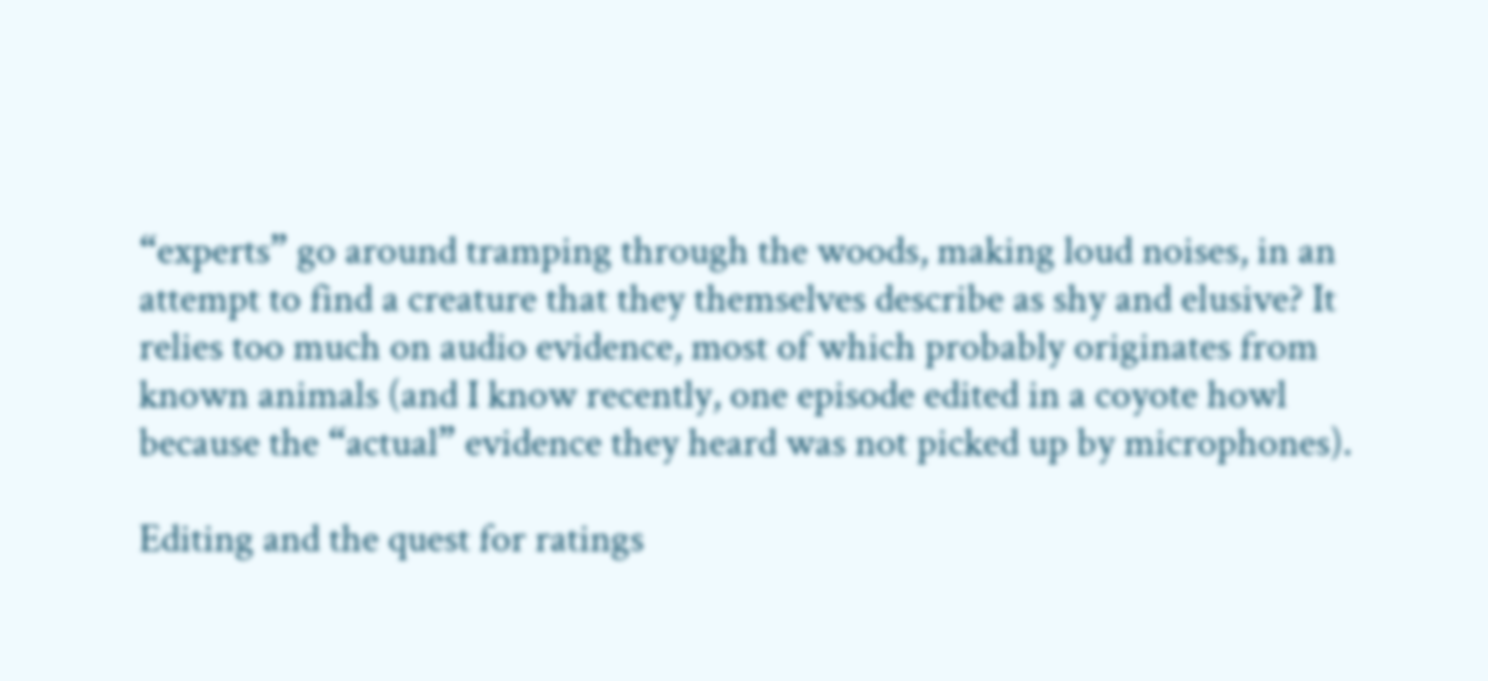“experts” go around tramping through the woods, making loud noises, in an attempt to find a creature that they themselves describe as shy and elusive? It relies too much on audio evidence, most of which probably originates from known animals (and I know recently, one episode edited in a coyote howl because the “actual” evidence they heard was not picked up by microphones).

Editing and the quest for ratings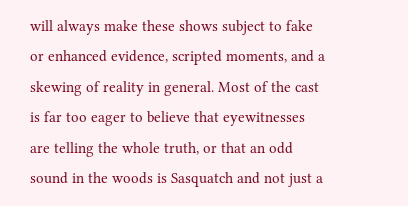will always make these shows subject to fake or enhanced evidence, scripted moments, and a skewing of reality in general. Most of the cast is far too eager to believe that eyewitnesses are telling the whole truth, or that an odd sound in the woods is Sasquatch and not just a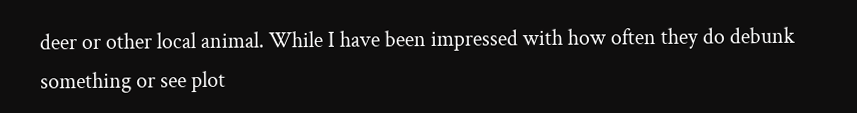deer or other local animal. While I have been impressed with how often they do debunk something or see plot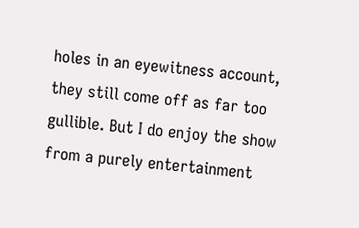holes in an eyewitness account, they still come off as far too gullible. But I do enjoy the show from a purely entertainment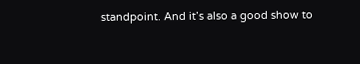standpoint. And it’s also a good show to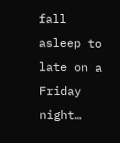fall asleep to late on a Friday night…